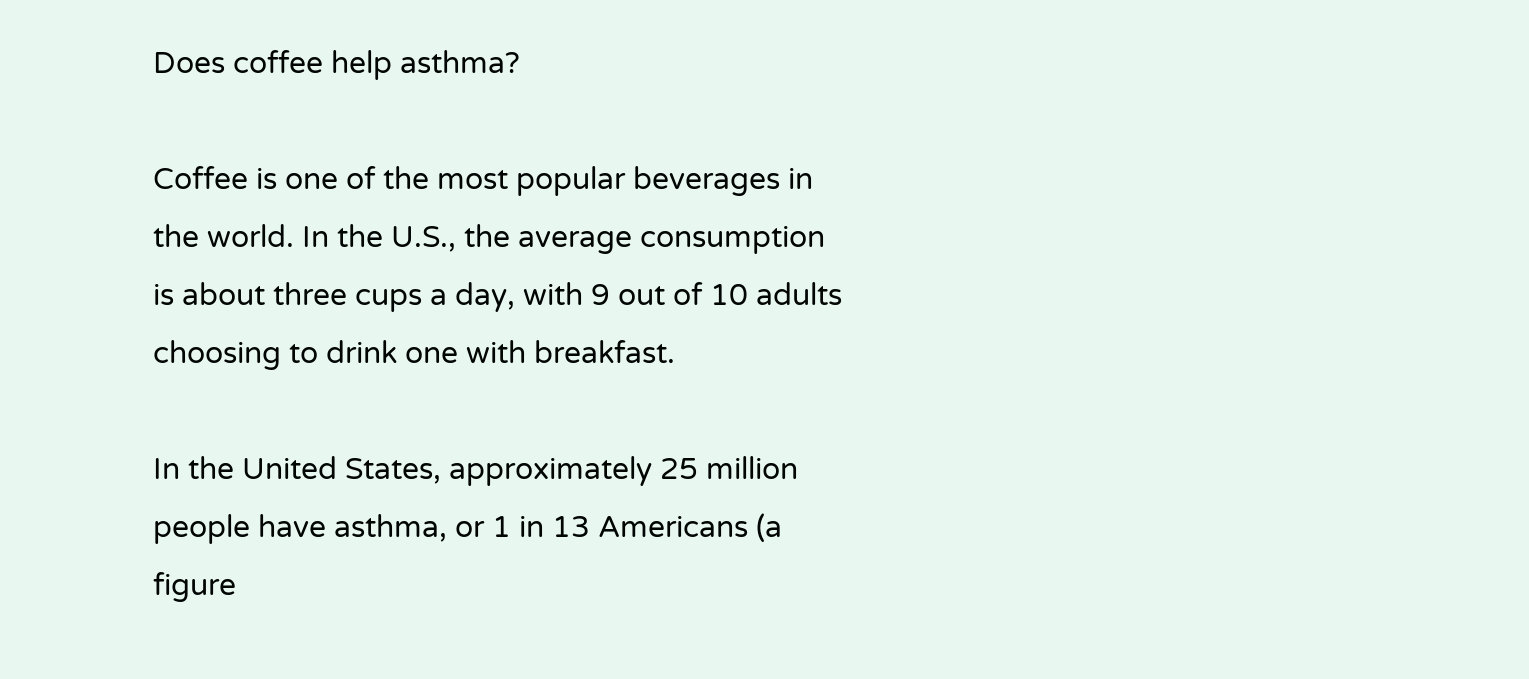Does coffee help asthma?

Coffee is one of the most popular beverages in the world. In the U.S., the average consumption is about three cups a day, with 9 out of 10 adults choosing to drink one with breakfast.

In the United States, approximately 25 million people have asthma, or 1 in 13 Americans (a figure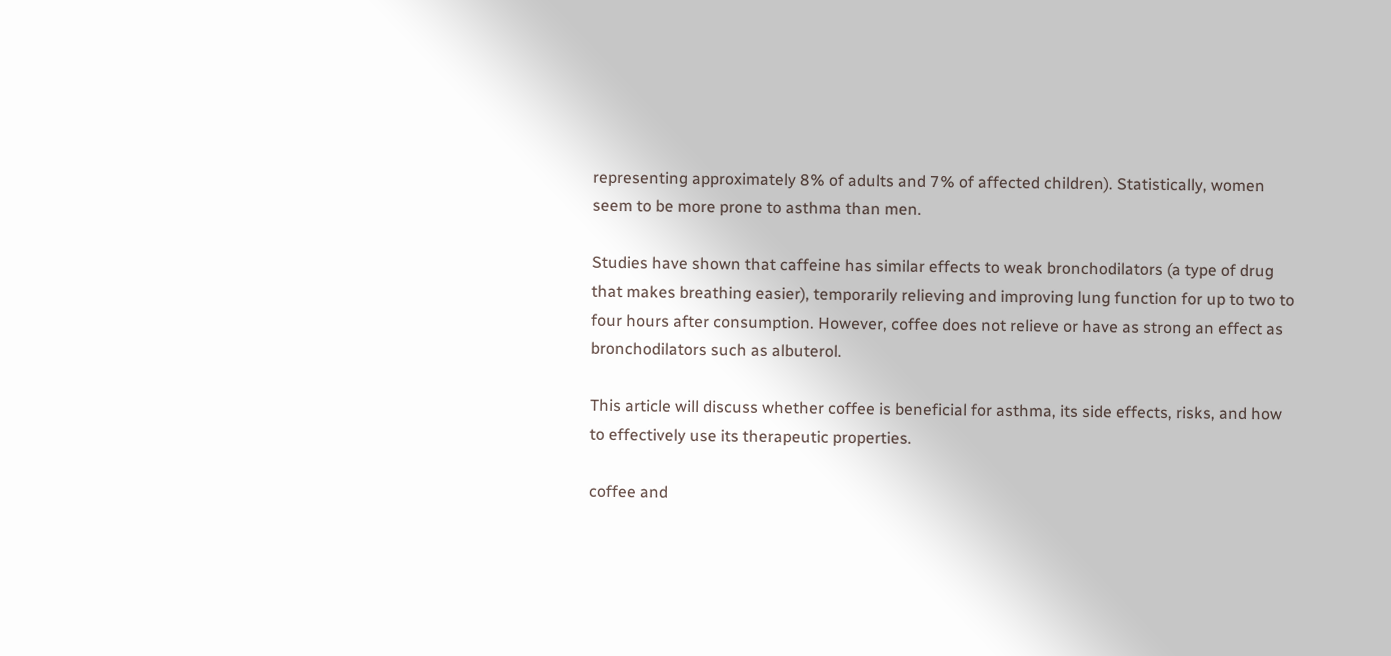representing approximately 8% of adults and 7% of affected children). Statistically, women seem to be more prone to asthma than men.

Studies have shown that caffeine has similar effects to weak bronchodilators (a type of drug that makes breathing easier), temporarily relieving and improving lung function for up to two to four hours after consumption. However, coffee does not relieve or have as strong an effect as bronchodilators such as albuterol.

This article will discuss whether coffee is beneficial for asthma, its side effects, risks, and how to effectively use its therapeutic properties.

coffee and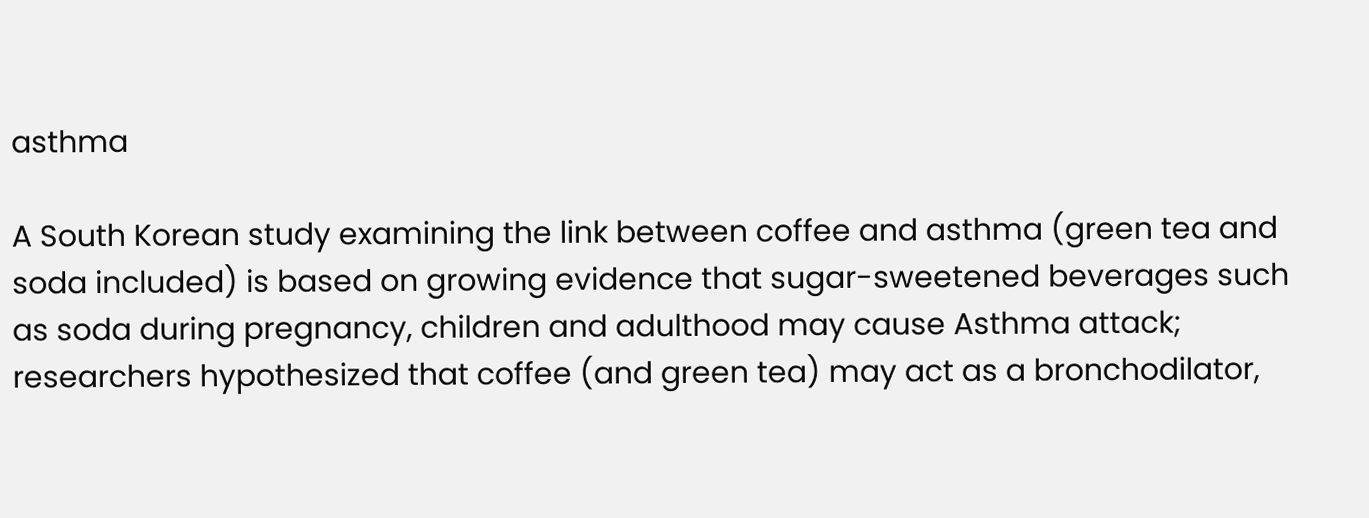asthma

A South Korean study examining the link between coffee and asthma (green tea and soda included) is based on growing evidence that sugar-sweetened beverages such as soda during pregnancy, children and adulthood may cause Asthma attack; researchers hypothesized that coffee (and green tea) may act as a bronchodilator,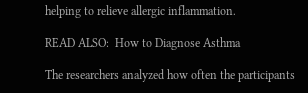helping to relieve allergic inflammation.

READ ALSO:  How to Diagnose Asthma

The researchers analyzed how often the participants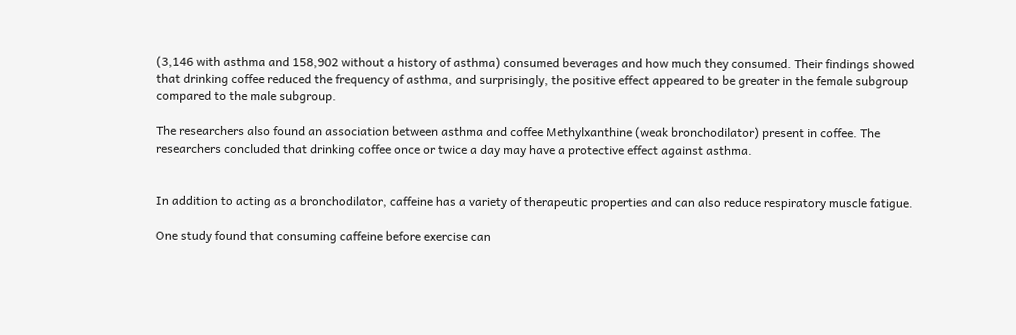(3,146 with asthma and 158,902 without a history of asthma) consumed beverages and how much they consumed. Their findings showed that drinking coffee reduced the frequency of asthma, and surprisingly, the positive effect appeared to be greater in the female subgroup compared to the male subgroup.

The researchers also found an association between asthma and coffee Methylxanthine (weak bronchodilator) present in coffee. The researchers concluded that drinking coffee once or twice a day may have a protective effect against asthma.


In addition to acting as a bronchodilator, caffeine has a variety of therapeutic properties and can also reduce respiratory muscle fatigue.

One study found that consuming caffeine before exercise can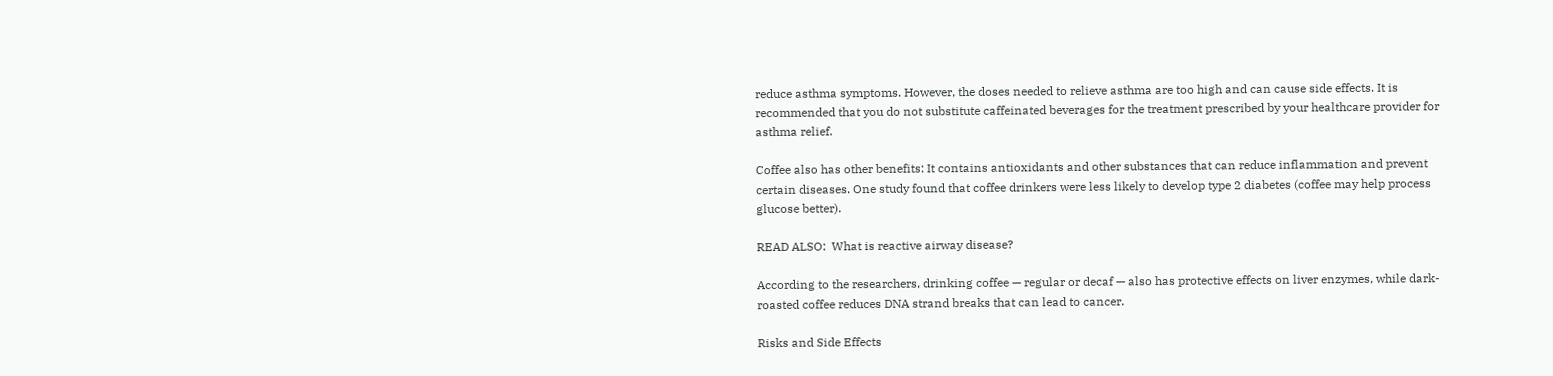reduce asthma symptoms. However, the doses needed to relieve asthma are too high and can cause side effects. It is recommended that you do not substitute caffeinated beverages for the treatment prescribed by your healthcare provider for asthma relief.

Coffee also has other benefits: It contains antioxidants and other substances that can reduce inflammation and prevent certain diseases. One study found that coffee drinkers were less likely to develop type 2 diabetes (coffee may help process glucose better).

READ ALSO:  What is reactive airway disease?

According to the researchers, drinking coffee — regular or decaf — also has protective effects on liver enzymes, while dark-roasted coffee reduces DNA strand breaks that can lead to cancer.

Risks and Side Effects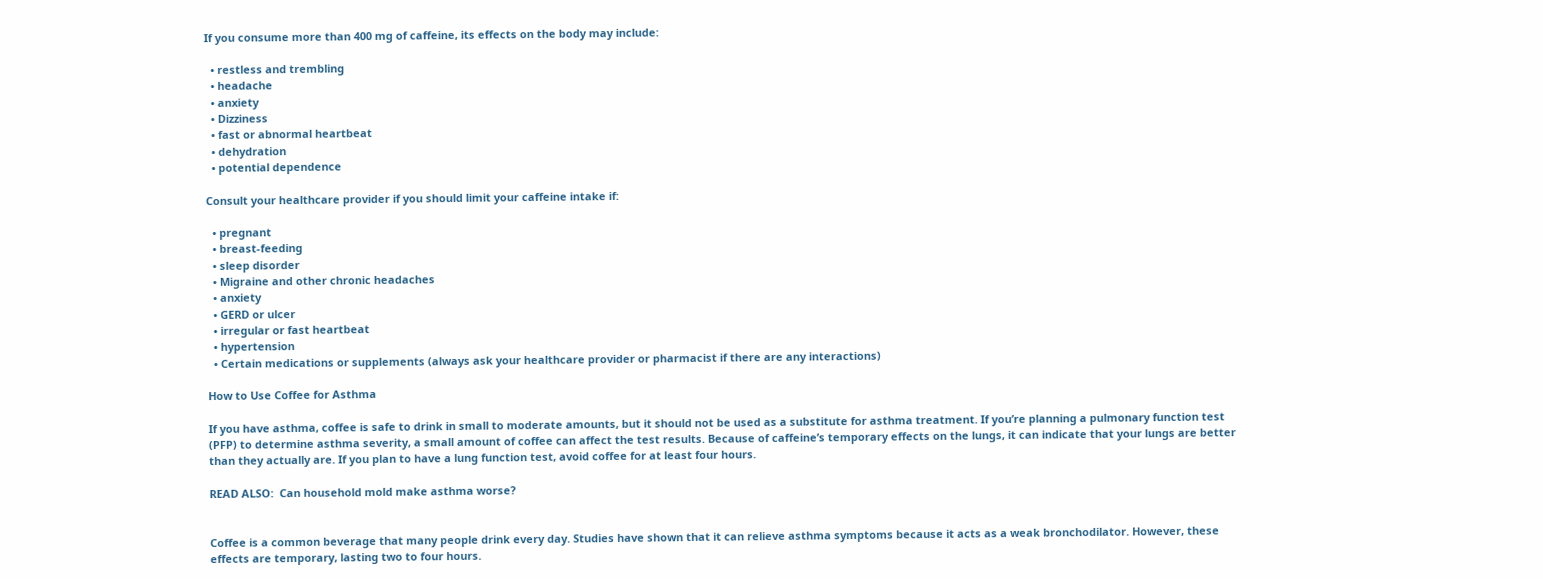If you consume more than 400 mg of caffeine, its effects on the body may include:

  • restless and trembling
  • headache
  • anxiety
  • Dizziness
  • fast or abnormal heartbeat
  • dehydration
  • potential dependence

Consult your healthcare provider if you should limit your caffeine intake if:

  • pregnant
  • breast-feeding
  • sleep disorder
  • Migraine and other chronic headaches
  • anxiety
  • GERD or ulcer
  • irregular or fast heartbeat
  • hypertension
  • Certain medications or supplements (always ask your healthcare provider or pharmacist if there are any interactions)

How to Use Coffee for Asthma

If you have asthma, coffee is safe to drink in small to moderate amounts, but it should not be used as a substitute for asthma treatment. If you’re planning a pulmonary function test (PFP) to determine asthma severity, a small amount of coffee can affect the test results. Because of caffeine’s temporary effects on the lungs, it can indicate that your lungs are better than they actually are. If you plan to have a lung function test, avoid coffee for at least four hours.

READ ALSO:  Can household mold make asthma worse?


Coffee is a common beverage that many people drink every day. Studies have shown that it can relieve asthma symptoms because it acts as a weak bronchodilator. However, these effects are temporary, lasting two to four hours.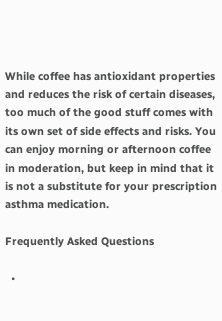While coffee has antioxidant properties and reduces the risk of certain diseases, too much of the good stuff comes with its own set of side effects and risks. You can enjoy morning or afternoon coffee in moderation, but keep in mind that it is not a substitute for your prescription asthma medication.

Frequently Asked Questions

  •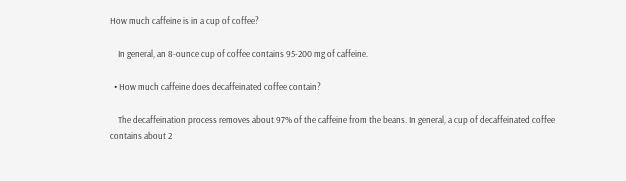How much caffeine is in a cup of coffee?

    In general, an 8-ounce cup of coffee contains 95-200 mg of caffeine.

  • How much caffeine does decaffeinated coffee contain?

    The decaffeination process removes about 97% of the caffeine from the beans. In general, a cup of decaffeinated coffee contains about 2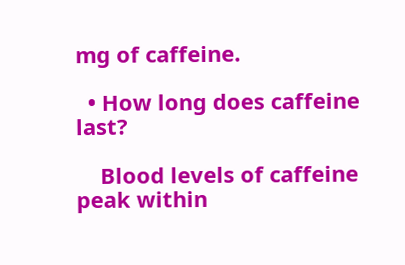mg of caffeine.

  • How long does caffeine last?

    Blood levels of caffeine peak within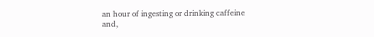an hour of ingesting or drinking caffeine and,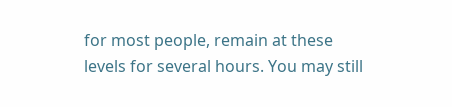for most people, remain at these levels for several hours. You may still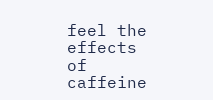feel the effects of caffeine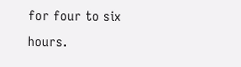for four to six hours.